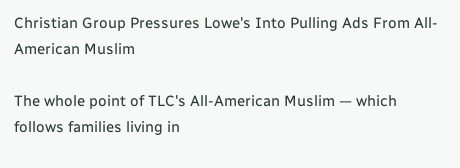Christian Group Pressures Lowe's Into Pulling Ads From All-American Muslim

The whole point of TLC's All-American Muslim — which follows families living in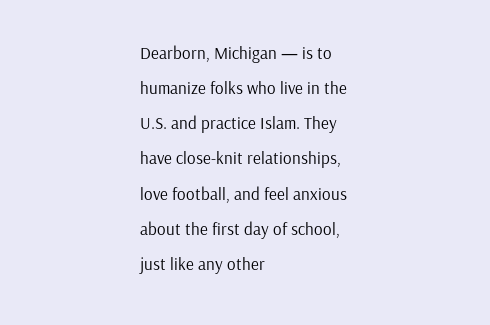Dearborn, Michigan — is to humanize folks who live in the U.S. and practice Islam. They have close-knit relationships, love football, and feel anxious about the first day of school, just like any other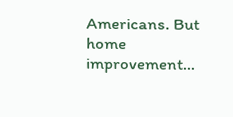Americans. But home improvement…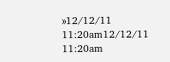»12/12/11 11:20am12/12/11 11:20am